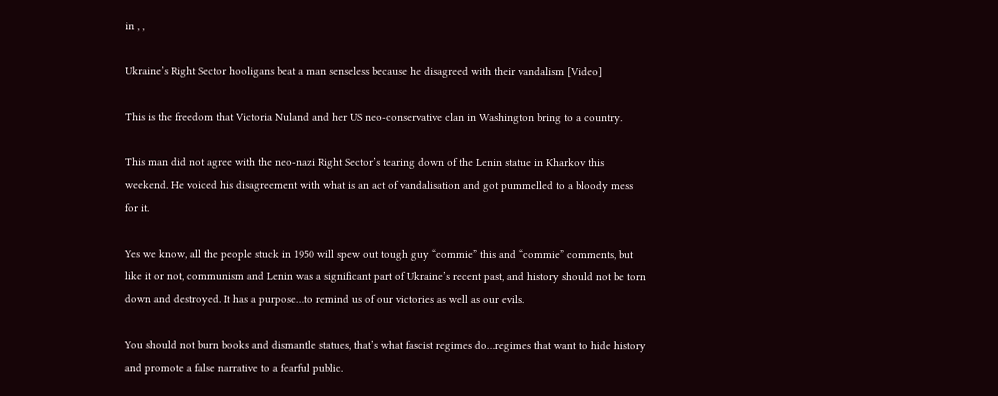in , ,

Ukraine’s Right Sector hooligans beat a man senseless because he disagreed with their vandalism [Video]

This is the freedom that Victoria Nuland and her US neo-conservative clan in Washington bring to a country.

This man did not agree with the neo-nazi Right Sector’s tearing down of the Lenin statue in Kharkov this weekend. He voiced his disagreement with what is an act of vandalisation and got pummelled to a bloody mess for it.

Yes we know, all the people stuck in 1950 will spew out tough guy “commie” this and “commie” comments, but like it or not, communism and Lenin was a significant part of Ukraine’s recent past, and history should not be torn down and destroyed. It has a purpose…to remind us of our victories as well as our evils.

You should not burn books and dismantle statues, that’s what fascist regimes do…regimes that want to hide history and promote a false narrative to a fearful public.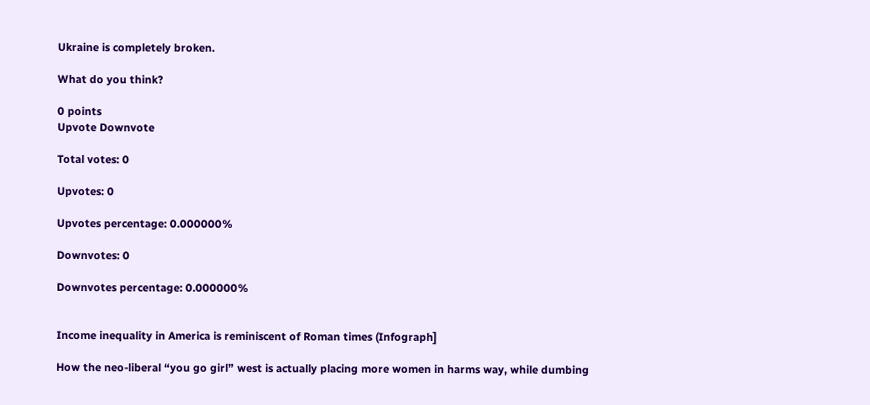Ukraine is completely broken.

What do you think?

0 points
Upvote Downvote

Total votes: 0

Upvotes: 0

Upvotes percentage: 0.000000%

Downvotes: 0

Downvotes percentage: 0.000000%


Income inequality in America is reminiscent of Roman times (Infograph]

How the neo-liberal “you go girl” west is actually placing more women in harms way, while dumbing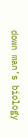down man’s biology